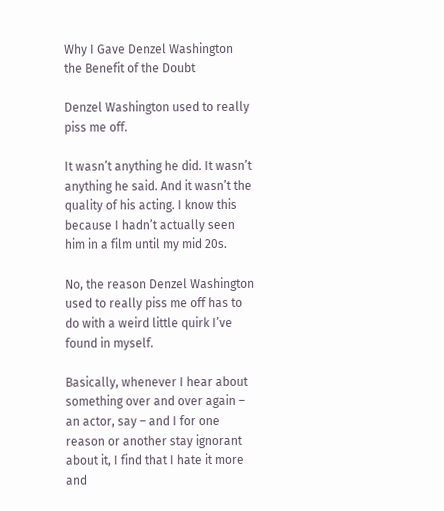Why I Gave Denzel Washington the Benefit of the Doubt

Denzel Washington used to really piss me off.

It wasn’t anything he did. It wasn’t anything he said. And it wasn’t the quality of his acting. I know this because I hadn’t actually seen him in a film until my mid 20s.

No, the reason Denzel Washington used to really piss me off has to do with a weird little quirk I’ve found in myself.

Basically, whenever I hear about something over and over again – an actor, say – and I for one reason or another stay ignorant about it, I find that I hate it more and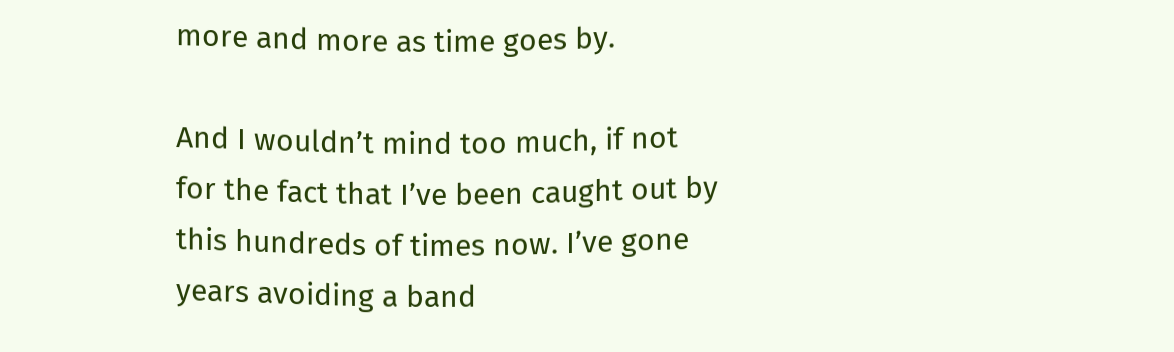more and more as time goes by.

And I wouldn’t mind too much, if not for the fact that I’ve been caught out by this hundreds of times now. I’ve gone years avoiding a band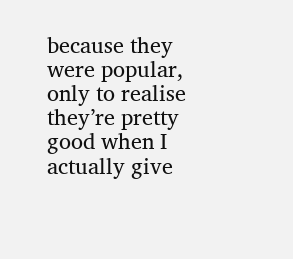because they were popular, only to realise they’re pretty good when I actually give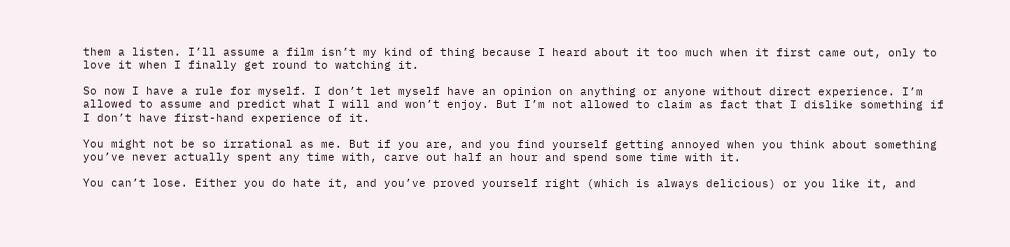them a listen. I’ll assume a film isn’t my kind of thing because I heard about it too much when it first came out, only to love it when I finally get round to watching it.

So now I have a rule for myself. I don’t let myself have an opinion on anything or anyone without direct experience. I’m allowed to assume and predict what I will and won’t enjoy. But I’m not allowed to claim as fact that I dislike something if I don’t have first-hand experience of it.

You might not be so irrational as me. But if you are, and you find yourself getting annoyed when you think about something you’ve never actually spent any time with, carve out half an hour and spend some time with it.

You can’t lose. Either you do hate it, and you’ve proved yourself right (which is always delicious) or you like it, and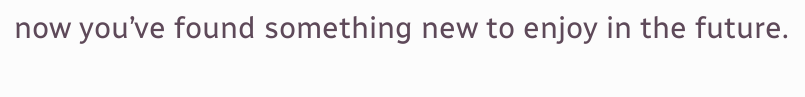now you’ve found something new to enjoy in the future.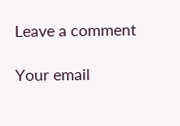Leave a comment

Your email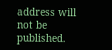address will not be published.